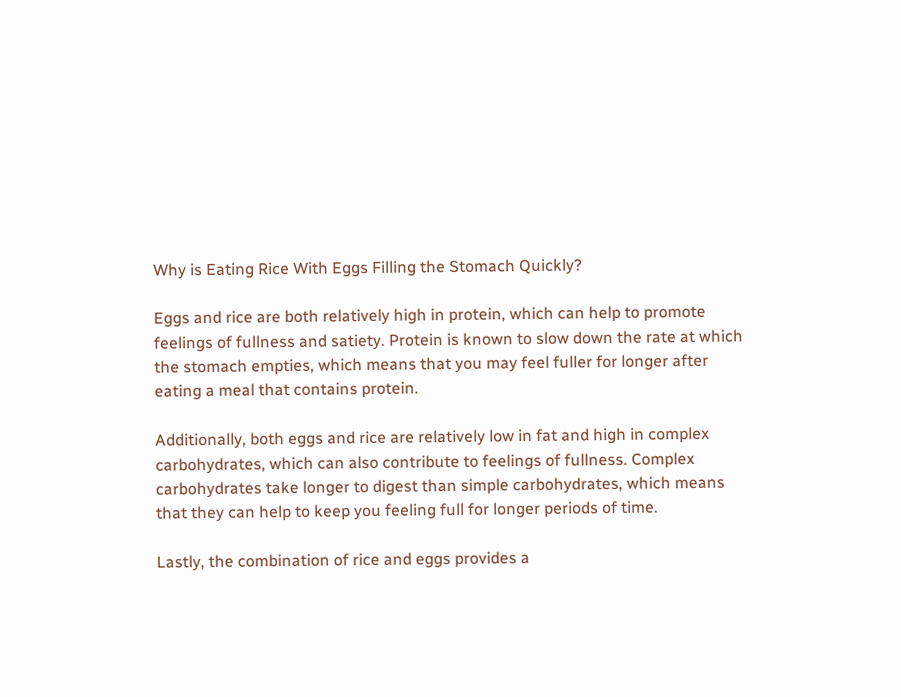Why is Eating Rice With Eggs Filling the Stomach Quickly?

Eggs and rice are both relatively high in protein, which can help to promote feelings of fullness and satiety. Protein is known to slow down the rate at which the stomach empties, which means that you may feel fuller for longer after eating a meal that contains protein.

Additionally, both eggs and rice are relatively low in fat and high in complex carbohydrates, which can also contribute to feelings of fullness. Complex carbohydrates take longer to digest than simple carbohydrates, which means that they can help to keep you feeling full for longer periods of time.

Lastly, the combination of rice and eggs provides a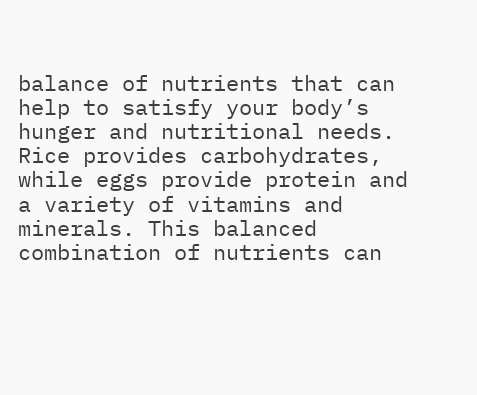balance of nutrients that can help to satisfy your body’s hunger and nutritional needs. Rice provides carbohydrates, while eggs provide protein and a variety of vitamins and minerals. This balanced combination of nutrients can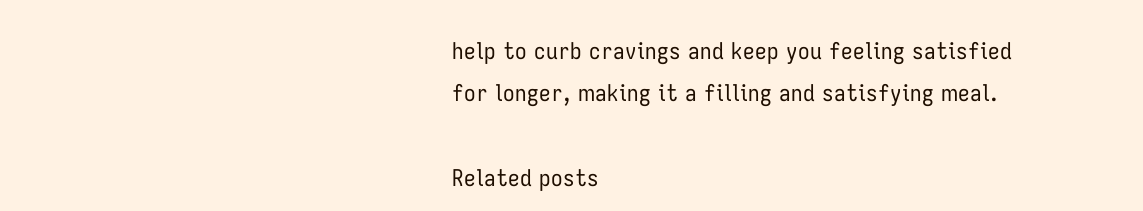help to curb cravings and keep you feeling satisfied for longer, making it a filling and satisfying meal.

Related posts